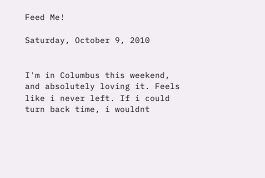Feed Me!

Saturday, October 9, 2010


I'm in Columbus this weekend, and absolutely loving it. Feels like i never left. If i could turn back time, i wouldnt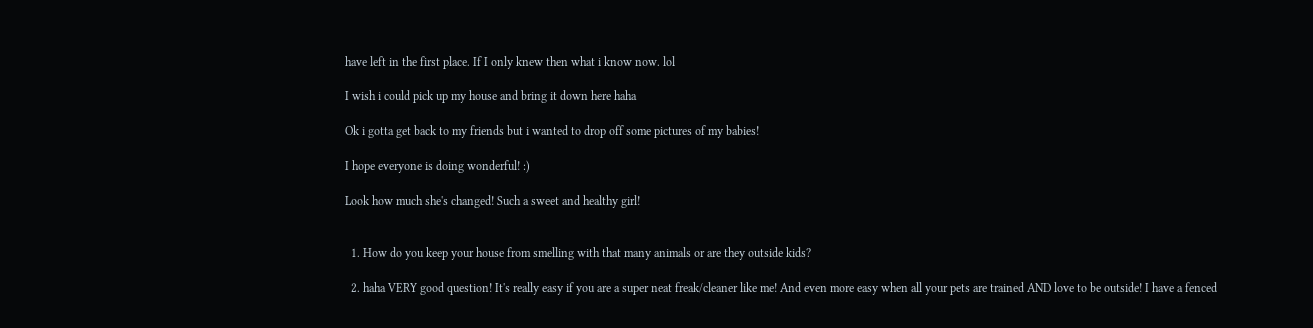have left in the first place. If I only knew then what i know now. lol

I wish i could pick up my house and bring it down here haha

Ok i gotta get back to my friends but i wanted to drop off some pictures of my babies!

I hope everyone is doing wonderful! :)

Look how much she's changed! Such a sweet and healthy girl!


  1. How do you keep your house from smelling with that many animals or are they outside kids?

  2. haha VERY good question! It's really easy if you are a super neat freak/cleaner like me! And even more easy when all your pets are trained AND love to be outside! I have a fenced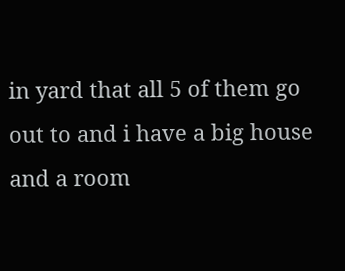in yard that all 5 of them go out to and i have a big house and a room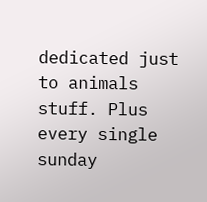dedicated just to animals stuff. Plus every single sunday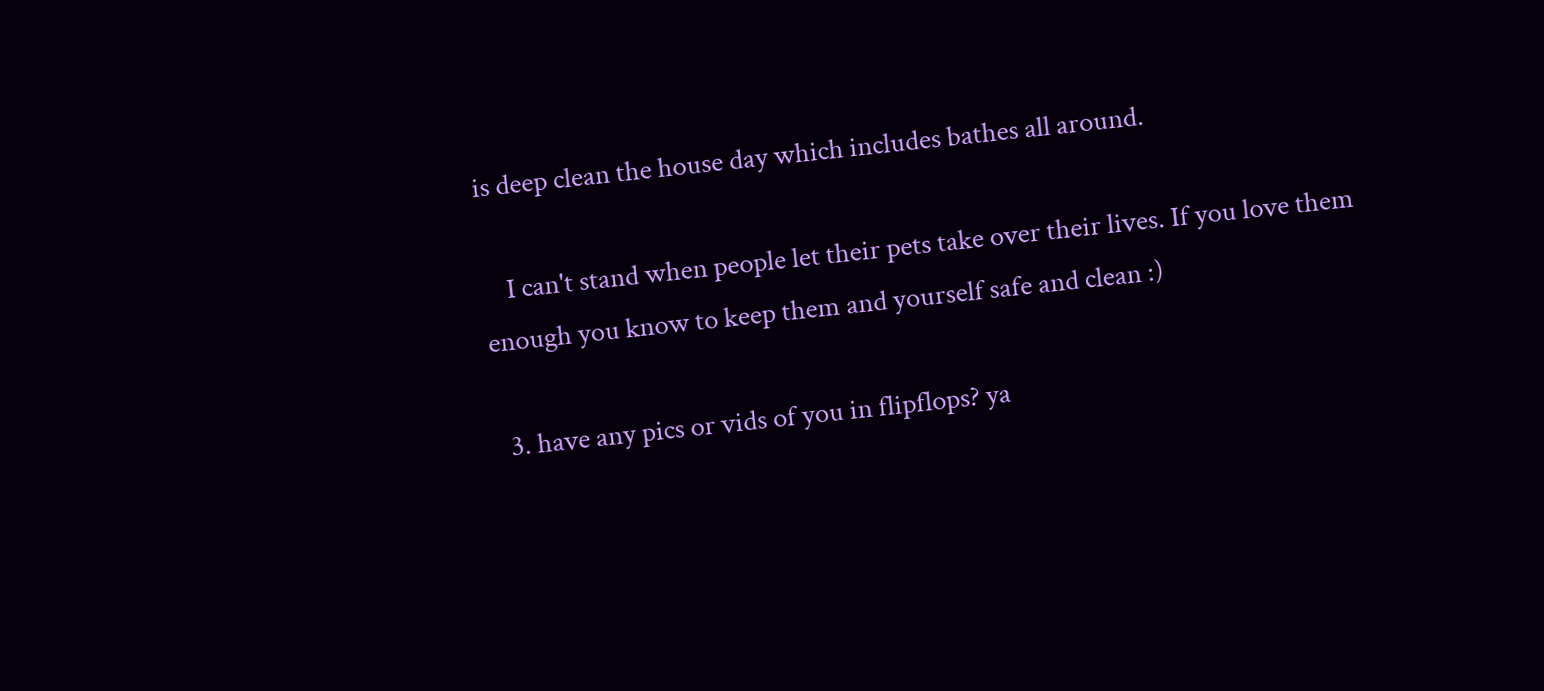is deep clean the house day which includes bathes all around.

    I can't stand when people let their pets take over their lives. If you love them enough you know to keep them and yourself safe and clean :)

  3. have any pics or vids of you in flipflops? ya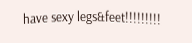have sexy legs&feet!!!!!!!!!